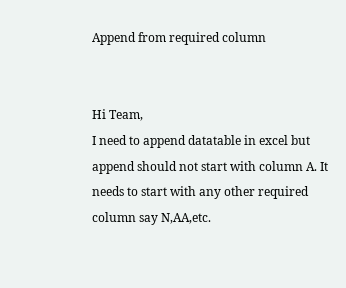Append from required column


Hi Team,
I need to append datatable in excel but append should not start with column A. It needs to start with any other required column say N,AA,etc.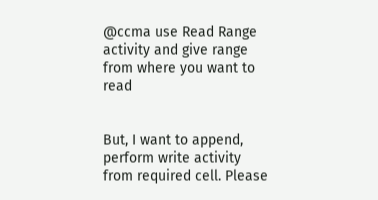@ccma use Read Range activity and give range from where you want to read


But, I want to append, perform write activity from required cell. Please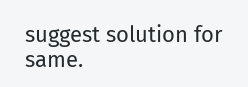suggest solution for same.